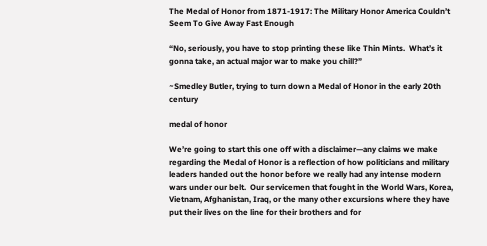The Medal of Honor from 1871-1917: The Military Honor America Couldn’t Seem To Give Away Fast Enough

“No, seriously, you have to stop printing these like Thin Mints.  What’s it gonna take, an actual major war to make you chill?”

~Smedley Butler, trying to turn down a Medal of Honor in the early 20th century

medal of honor

We’re going to start this one off with a disclaimer—any claims we make regarding the Medal of Honor is a reflection of how politicians and military leaders handed out the honor before we really had any intense modern wars under our belt.  Our servicemen that fought in the World Wars, Korea, Vietnam, Afghanistan, Iraq, or the many other excursions where they have put their lives on the line for their brothers and for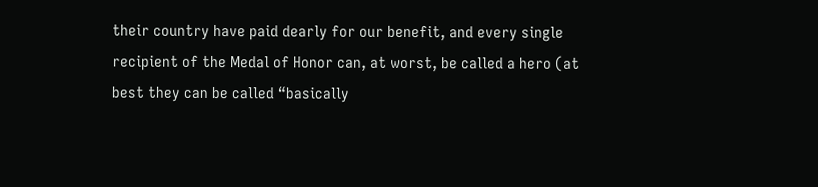their country have paid dearly for our benefit, and every single recipient of the Medal of Honor can, at worst, be called a hero (at best they can be called “basically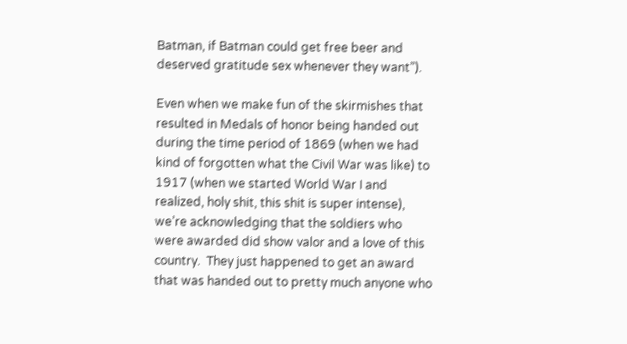Batman, if Batman could get free beer and deserved gratitude sex whenever they want”).

Even when we make fun of the skirmishes that resulted in Medals of honor being handed out during the time period of 1869 (when we had kind of forgotten what the Civil War was like) to 1917 (when we started World War I and realized, holy shit, this shit is super intense), we’re acknowledging that the soldiers who were awarded did show valor and a love of this country.  They just happened to get an award that was handed out to pretty much anyone who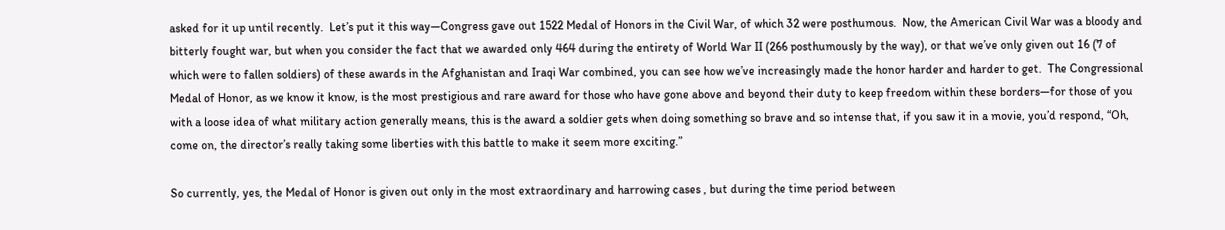asked for it up until recently.  Let’s put it this way—Congress gave out 1522 Medal of Honors in the Civil War, of which 32 were posthumous.  Now, the American Civil War was a bloody and bitterly fought war, but when you consider the fact that we awarded only 464 during the entirety of World War II (266 posthumously by the way), or that we’ve only given out 16 (7 of which were to fallen soldiers) of these awards in the Afghanistan and Iraqi War combined, you can see how we’ve increasingly made the honor harder and harder to get.  The Congressional Medal of Honor, as we know it know, is the most prestigious and rare award for those who have gone above and beyond their duty to keep freedom within these borders—for those of you with a loose idea of what military action generally means, this is the award a soldier gets when doing something so brave and so intense that, if you saw it in a movie, you’d respond, “Oh, come on, the director’s really taking some liberties with this battle to make it seem more exciting.”

So currently, yes, the Medal of Honor is given out only in the most extraordinary and harrowing cases , but during the time period between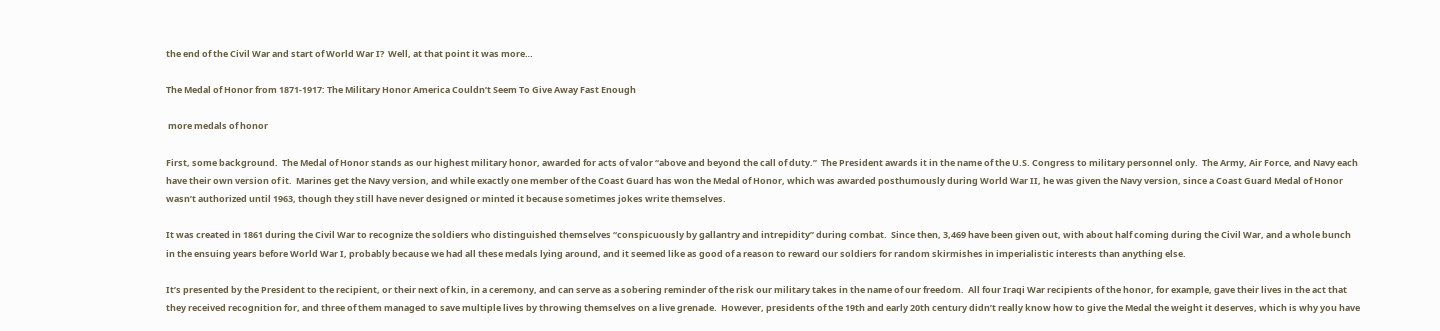the end of the Civil War and start of World War I?  Well, at that point it was more…

The Medal of Honor from 1871-1917: The Military Honor America Couldn’t Seem To Give Away Fast Enough

 more medals of honor

First, some background.  The Medal of Honor stands as our highest military honor, awarded for acts of valor “above and beyond the call of duty.”  The President awards it in the name of the U.S. Congress to military personnel only.  The Army, Air Force, and Navy each have their own version of it.  Marines get the Navy version, and while exactly one member of the Coast Guard has won the Medal of Honor, which was awarded posthumously during World War II, he was given the Navy version, since a Coast Guard Medal of Honor wasn’t authorized until 1963, though they still have never designed or minted it because sometimes jokes write themselves.

It was created in 1861 during the Civil War to recognize the soldiers who distinguished themselves “conspicuously by gallantry and intrepidity” during combat.  Since then, 3,469 have been given out, with about half coming during the Civil War, and a whole bunch in the ensuing years before World War I, probably because we had all these medals lying around, and it seemed like as good of a reason to reward our soldiers for random skirmishes in imperialistic interests than anything else.

It’s presented by the President to the recipient, or their next of kin, in a ceremony, and can serve as a sobering reminder of the risk our military takes in the name of our freedom.  All four Iraqi War recipients of the honor, for example, gave their lives in the act that they received recognition for, and three of them managed to save multiple lives by throwing themselves on a live grenade.  However, presidents of the 19th and early 20th century didn’t really know how to give the Medal the weight it deserves, which is why you have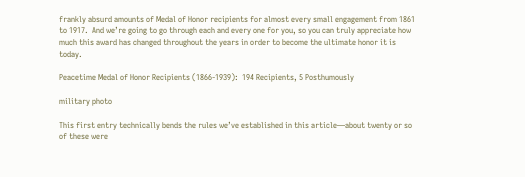frankly absurd amounts of Medal of Honor recipients for almost every small engagement from 1861 to 1917.  And we’re going to go through each and every one for you, so you can truly appreciate how much this award has changed throughout the years in order to become the ultimate honor it is today.

Peacetime Medal of Honor Recipients (1866-1939):  194 Recipients, 5 Posthumously

military photo

This first entry technically bends the rules we’ve established in this article—about twenty or so of these were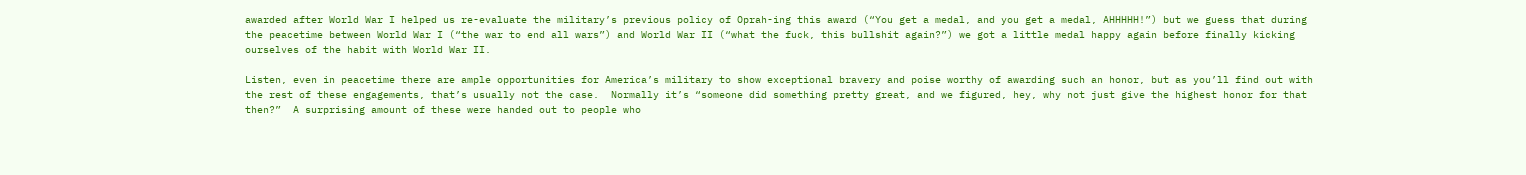awarded after World War I helped us re-evaluate the military’s previous policy of Oprah-ing this award (“You get a medal, and you get a medal, AHHHHH!”) but we guess that during the peacetime between World War I (“the war to end all wars”) and World War II (“what the fuck, this bullshit again?”) we got a little medal happy again before finally kicking ourselves of the habit with World War II.

Listen, even in peacetime there are ample opportunities for America’s military to show exceptional bravery and poise worthy of awarding such an honor, but as you’ll find out with the rest of these engagements, that’s usually not the case.  Normally it’s “someone did something pretty great, and we figured, hey, why not just give the highest honor for that then?”  A surprising amount of these were handed out to people who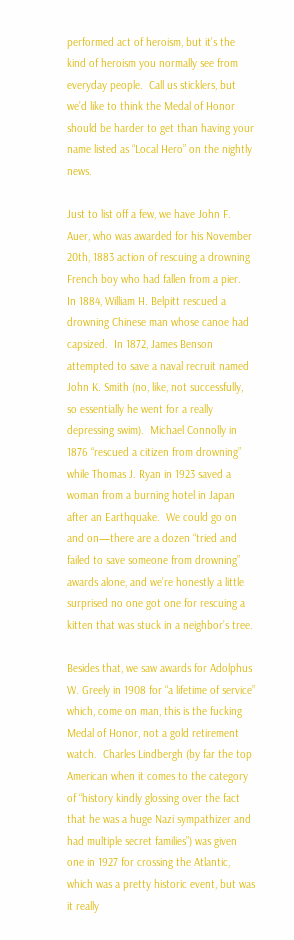performed act of heroism, but it’s the kind of heroism you normally see from everyday people.  Call us sticklers, but we’d like to think the Medal of Honor should be harder to get than having your name listed as “Local Hero” on the nightly news.

Just to list off a few, we have John F. Auer, who was awarded for his November 20th, 1883 action of rescuing a drowning French boy who had fallen from a pier.  In 1884, William H. Belpitt rescued a drowning Chinese man whose canoe had capsized.  In 1872, James Benson attempted to save a naval recruit named John K. Smith (no, like, not successfully, so essentially he went for a really depressing swim).  Michael Connolly in 1876 “rescued a citizen from drowning” while Thomas J. Ryan in 1923 saved a woman from a burning hotel in Japan after an Earthquake.  We could go on and on—there are a dozen “tried and failed to save someone from drowning” awards alone, and we’re honestly a little surprised no one got one for rescuing a kitten that was stuck in a neighbor’s tree.

Besides that, we saw awards for Adolphus W. Greely in 1908 for “a lifetime of service” which, come on man, this is the fucking Medal of Honor, not a gold retirement watch.  Charles Lindbergh (by far the top American when it comes to the category of “history kindly glossing over the fact that he was a huge Nazi sympathizer and had multiple secret families”) was given one in 1927 for crossing the Atlantic, which was a pretty historic event, but was it really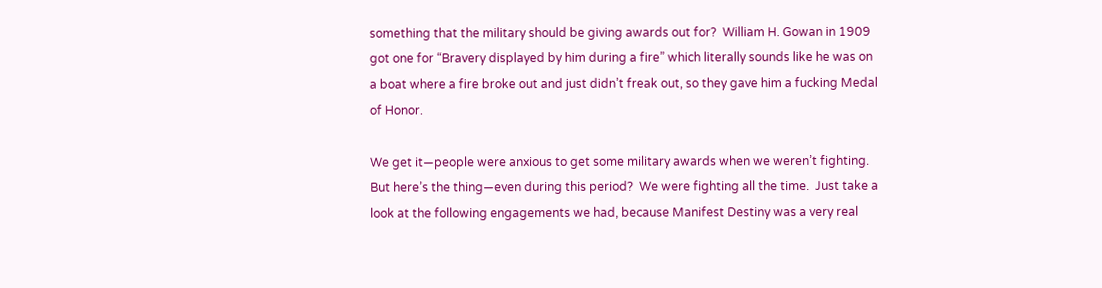something that the military should be giving awards out for?  William H. Gowan in 1909 got one for “Bravery displayed by him during a fire” which literally sounds like he was on a boat where a fire broke out and just didn’t freak out, so they gave him a fucking Medal of Honor.

We get it—people were anxious to get some military awards when we weren’t fighting.  But here’s the thing—even during this period?  We were fighting all the time.  Just take a look at the following engagements we had, because Manifest Destiny was a very real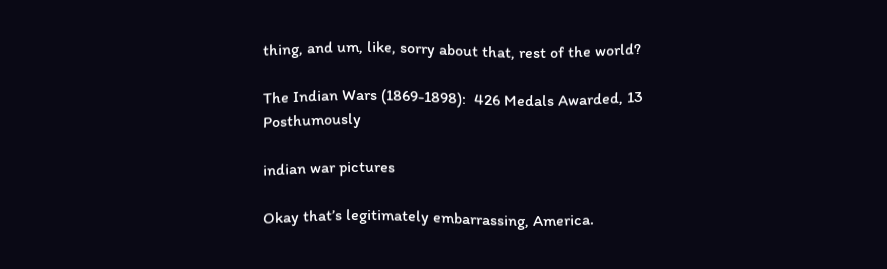thing, and um, like, sorry about that, rest of the world?

The Indian Wars (1869-1898):  426 Medals Awarded, 13 Posthumously

indian war pictures

Okay that’s legitimately embarrassing, America.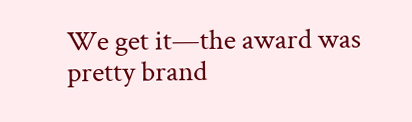We get it—the award was pretty brand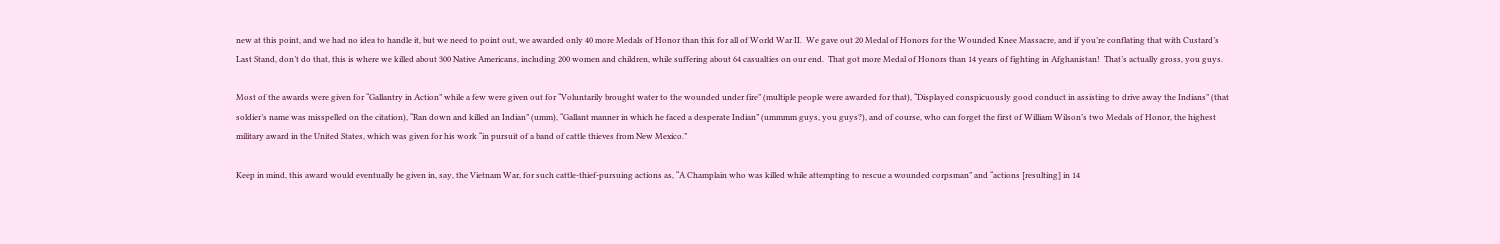new at this point, and we had no idea to handle it, but we need to point out, we awarded only 40 more Medals of Honor than this for all of World War II.  We gave out 20 Medal of Honors for the Wounded Knee Massacre, and if you’re conflating that with Custard’s Last Stand, don’t do that, this is where we killed about 300 Native Americans, including 200 women and children, while suffering about 64 casualties on our end.  That got more Medal of Honors than 14 years of fighting in Afghanistan!  That’s actually gross, you guys.

Most of the awards were given for “Gallantry in Action” while a few were given out for “Voluntarily brought water to the wounded under fire” (multiple people were awarded for that), “Displayed conspicuously good conduct in assisting to drive away the Indians” (that soldier’s name was misspelled on the citation), “Ran down and killed an Indian” (umm), “Gallant manner in which he faced a desperate Indian” (ummmm guys, you guys?), and of course, who can forget the first of William Wilson’s two Medals of Honor, the highest military award in the United States, which was given for his work “in pursuit of a band of cattle thieves from New Mexico.”

Keep in mind, this award would eventually be given in, say, the Vietnam War, for such cattle-thief-pursuing actions as, “A Champlain who was killed while attempting to rescue a wounded corpsman” and “actions [resulting] in 14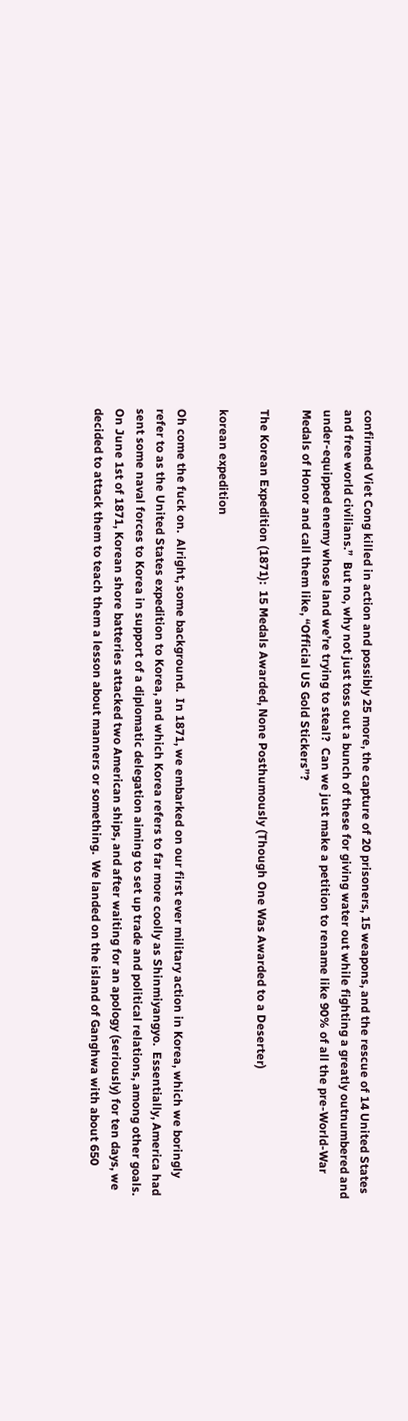confirmed Viet Cong killed in action and possibly 25 more, the capture of 20 prisoners, 15 weapons, and the rescue of 14 United States and free world civilians.”  But no, why not just toss out a bunch of these for giving water out while fighting a greatly outnumbered and under-equipped enemy whose land we’re trying to steal?  Can we just make a petition to rename like 90% of all the pre-World-War Medals of Honor and call them like, “Official US Gold Stickers”?

The Korean Expedition (1871):  15 Medals Awarded, None Posthumously (Though One Was Awarded to a Deserter)

korean expedition

Oh come the fuck on.  Alright, some background.  In 1871, we embarked on our first ever military action in Korea, which we boringly refer to as the United States expedition to Korea, and which Korea refers to far more coolly as Shinmiyangyo.  Essentially, America had sent some naval forces to Korea in support of a diplomatic delegation aiming to set up trade and political relations, among other goals.  On June 1st of 1871, Korean shore batteries attacked two American ships, and after waiting for an apology (seriously) for ten days, we decided to attack them to teach them a lesson about manners or something.  We landed on the island of Ganghwa with about 650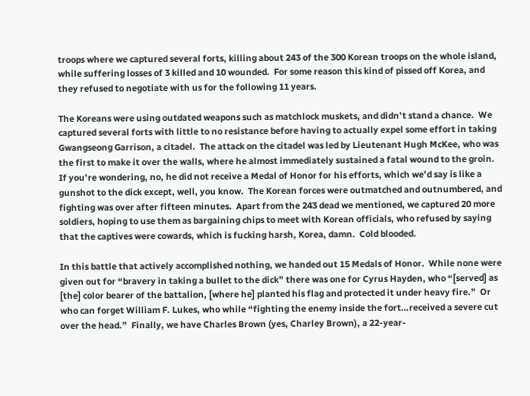troops where we captured several forts, killing about 243 of the 300 Korean troops on the whole island, while suffering losses of 3 killed and 10 wounded.  For some reason this kind of pissed off Korea, and they refused to negotiate with us for the following 11 years.

The Koreans were using outdated weapons such as matchlock muskets, and didn’t stand a chance.  We captured several forts with little to no resistance before having to actually expel some effort in taking Gwangseong Garrison, a citadel.  The attack on the citadel was led by Lieutenant Hugh McKee, who was the first to make it over the walls, where he almost immediately sustained a fatal wound to the groin.  If you’re wondering, no, he did not receive a Medal of Honor for his efforts, which we’d say is like a gunshot to the dick except, well, you know.  The Korean forces were outmatched and outnumbered, and fighting was over after fifteen minutes.  Apart from the 243 dead we mentioned, we captured 20 more soldiers, hoping to use them as bargaining chips to meet with Korean officials, who refused by saying that the captives were cowards, which is fucking harsh, Korea, damn.  Cold blooded.

In this battle that actively accomplished nothing, we handed out 15 Medals of Honor.  While none were given out for “bravery in taking a bullet to the dick” there was one for Cyrus Hayden, who “[served] as [the] color bearer of the battalion, [where he] planted his flag and protected it under heavy fire.”  Or who can forget William F. Lukes, who while “fighting the enemy inside the fort…received a severe cut over the head.”  Finally, we have Charles Brown (yes, Charley Brown), a 22-year-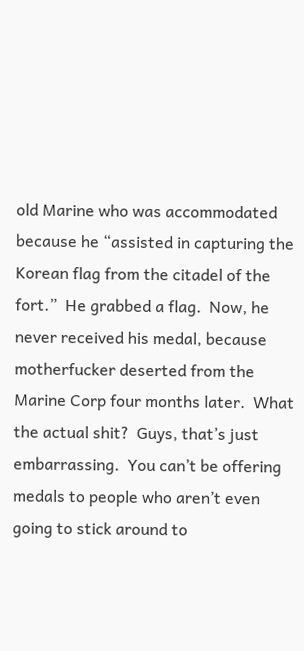old Marine who was accommodated because he “assisted in capturing the Korean flag from the citadel of the fort.”  He grabbed a flag.  Now, he never received his medal, because motherfucker deserted from the Marine Corp four months later.  What the actual shit?  Guys, that’s just embarrassing.  You can’t be offering medals to people who aren’t even going to stick around to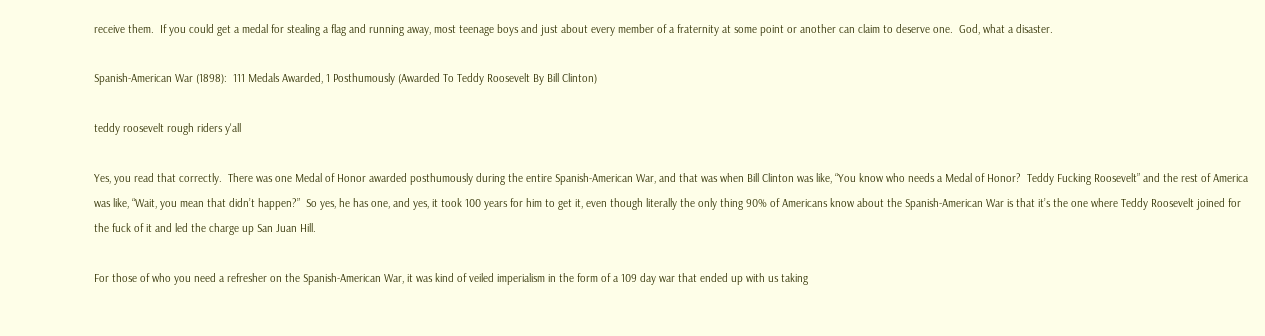receive them.  If you could get a medal for stealing a flag and running away, most teenage boys and just about every member of a fraternity at some point or another can claim to deserve one.  God, what a disaster.

Spanish-American War (1898):  111 Medals Awarded, 1 Posthumously (Awarded To Teddy Roosevelt By Bill Clinton)

teddy roosevelt rough riders y'all

Yes, you read that correctly.  There was one Medal of Honor awarded posthumously during the entire Spanish-American War, and that was when Bill Clinton was like, “You know who needs a Medal of Honor?  Teddy Fucking Roosevelt” and the rest of America was like, “Wait, you mean that didn’t happen?”  So yes, he has one, and yes, it took 100 years for him to get it, even though literally the only thing 90% of Americans know about the Spanish-American War is that it’s the one where Teddy Roosevelt joined for the fuck of it and led the charge up San Juan Hill.

For those of who you need a refresher on the Spanish-American War, it was kind of veiled imperialism in the form of a 109 day war that ended up with us taking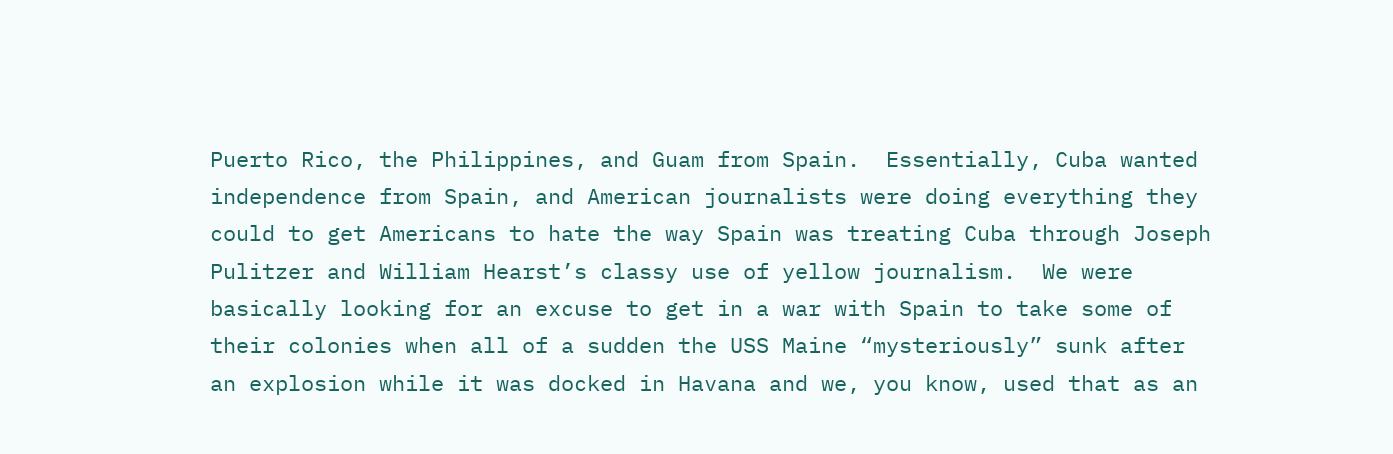Puerto Rico, the Philippines, and Guam from Spain.  Essentially, Cuba wanted independence from Spain, and American journalists were doing everything they could to get Americans to hate the way Spain was treating Cuba through Joseph Pulitzer and William Hearst’s classy use of yellow journalism.  We were basically looking for an excuse to get in a war with Spain to take some of their colonies when all of a sudden the USS Maine “mysteriously” sunk after an explosion while it was docked in Havana and we, you know, used that as an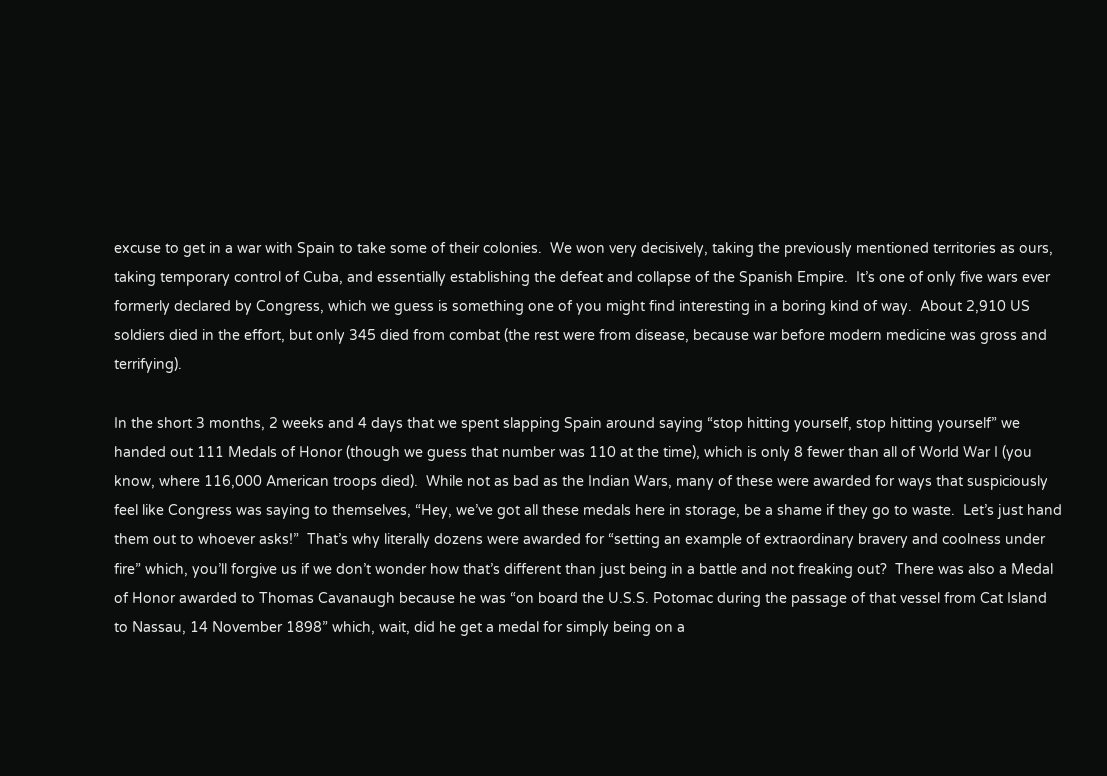excuse to get in a war with Spain to take some of their colonies.  We won very decisively, taking the previously mentioned territories as ours, taking temporary control of Cuba, and essentially establishing the defeat and collapse of the Spanish Empire.  It’s one of only five wars ever formerly declared by Congress, which we guess is something one of you might find interesting in a boring kind of way.  About 2,910 US soldiers died in the effort, but only 345 died from combat (the rest were from disease, because war before modern medicine was gross and terrifying).

In the short 3 months, 2 weeks and 4 days that we spent slapping Spain around saying “stop hitting yourself, stop hitting yourself” we handed out 111 Medals of Honor (though we guess that number was 110 at the time), which is only 8 fewer than all of World War I (you know, where 116,000 American troops died).  While not as bad as the Indian Wars, many of these were awarded for ways that suspiciously feel like Congress was saying to themselves, “Hey, we’ve got all these medals here in storage, be a shame if they go to waste.  Let’s just hand them out to whoever asks!”  That’s why literally dozens were awarded for “setting an example of extraordinary bravery and coolness under fire” which, you’ll forgive us if we don’t wonder how that’s different than just being in a battle and not freaking out?  There was also a Medal of Honor awarded to Thomas Cavanaugh because he was “on board the U.S.S. Potomac during the passage of that vessel from Cat Island to Nassau, 14 November 1898” which, wait, did he get a medal for simply being on a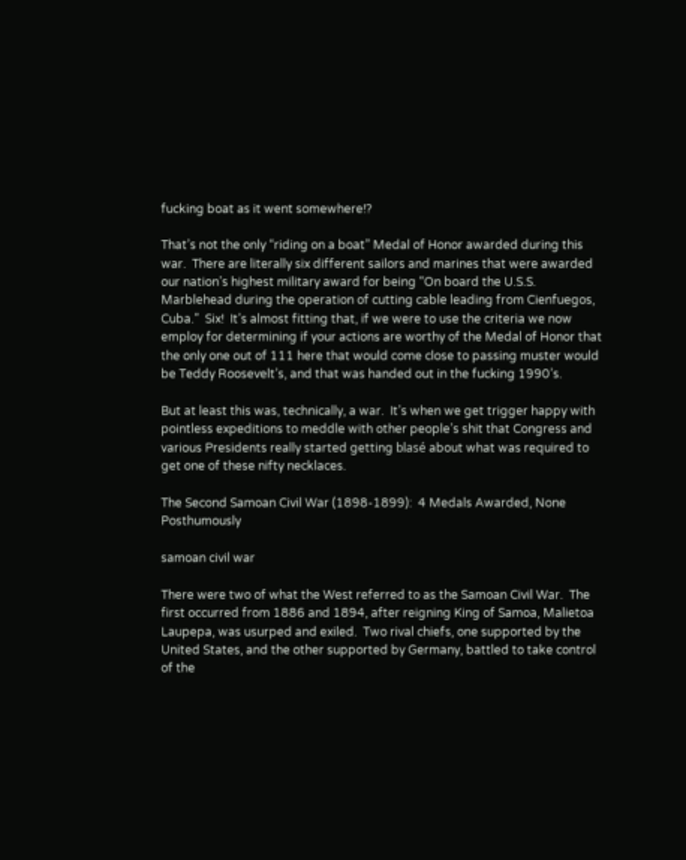fucking boat as it went somewhere!?

That’s not the only “riding on a boat” Medal of Honor awarded during this war.  There are literally six different sailors and marines that were awarded our nation’s highest military award for being “On board the U.S.S. Marblehead during the operation of cutting cable leading from Cienfuegos, Cuba.”  Six!  It’s almost fitting that, if we were to use the criteria we now employ for determining if your actions are worthy of the Medal of Honor that the only one out of 111 here that would come close to passing muster would be Teddy Roosevelt’s, and that was handed out in the fucking 1990’s.

But at least this was, technically, a war.  It’s when we get trigger happy with pointless expeditions to meddle with other people’s shit that Congress and various Presidents really started getting blasé about what was required to get one of these nifty necklaces.

The Second Samoan Civil War (1898-1899):  4 Medals Awarded, None Posthumously

samoan civil war

There were two of what the West referred to as the Samoan Civil War.  The first occurred from 1886 and 1894, after reigning King of Samoa, Malietoa Laupepa, was usurped and exiled.  Two rival chiefs, one supported by the United States, and the other supported by Germany, battled to take control of the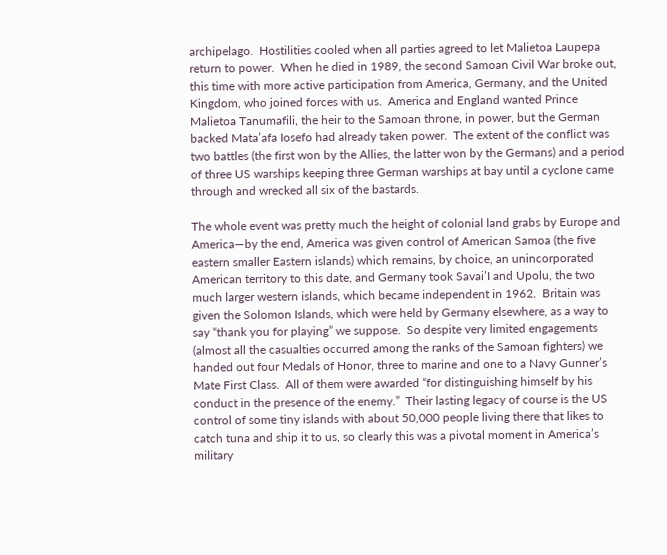archipelago.  Hostilities cooled when all parties agreed to let Malietoa Laupepa return to power.  When he died in 1989, the second Samoan Civil War broke out, this time with more active participation from America, Germany, and the United Kingdom, who joined forces with us.  America and England wanted Prince Malietoa Tanumafili, the heir to the Samoan throne, in power, but the German backed Mata’afa Iosefo had already taken power.  The extent of the conflict was two battles (the first won by the Allies, the latter won by the Germans) and a period of three US warships keeping three German warships at bay until a cyclone came through and wrecked all six of the bastards.

The whole event was pretty much the height of colonial land grabs by Europe and America—by the end, America was given control of American Samoa (the five eastern smaller Eastern islands) which remains, by choice, an unincorporated American territory to this date, and Germany took Savai’I and Upolu, the two much larger western islands, which became independent in 1962.  Britain was given the Solomon Islands, which were held by Germany elsewhere, as a way to say “thank you for playing” we suppose.  So despite very limited engagements (almost all the casualties occurred among the ranks of the Samoan fighters) we handed out four Medals of Honor, three to marine and one to a Navy Gunner’s Mate First Class.  All of them were awarded “for distinguishing himself by his conduct in the presence of the enemy.”  Their lasting legacy of course is the US control of some tiny islands with about 50,000 people living there that likes to catch tuna and ship it to us, so clearly this was a pivotal moment in America’s military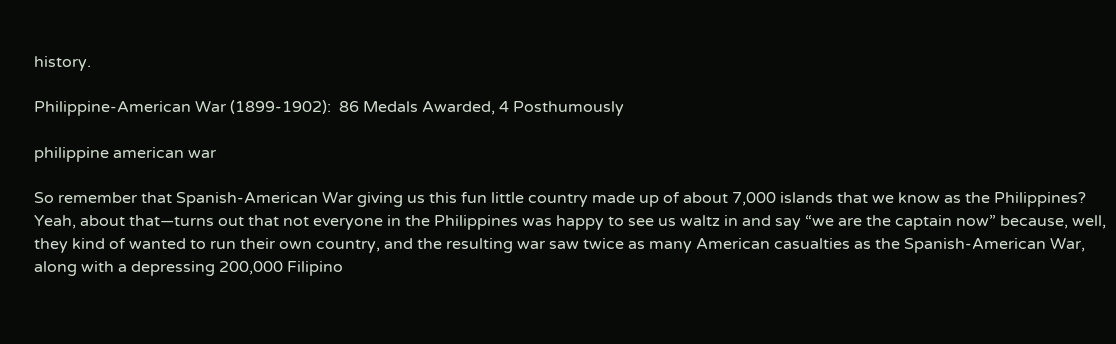history.

Philippine-American War (1899-1902):  86 Medals Awarded, 4 Posthumously

philippine american war

So remember that Spanish-American War giving us this fun little country made up of about 7,000 islands that we know as the Philippines?  Yeah, about that—turns out that not everyone in the Philippines was happy to see us waltz in and say “we are the captain now” because, well, they kind of wanted to run their own country, and the resulting war saw twice as many American casualties as the Spanish-American War, along with a depressing 200,000 Filipino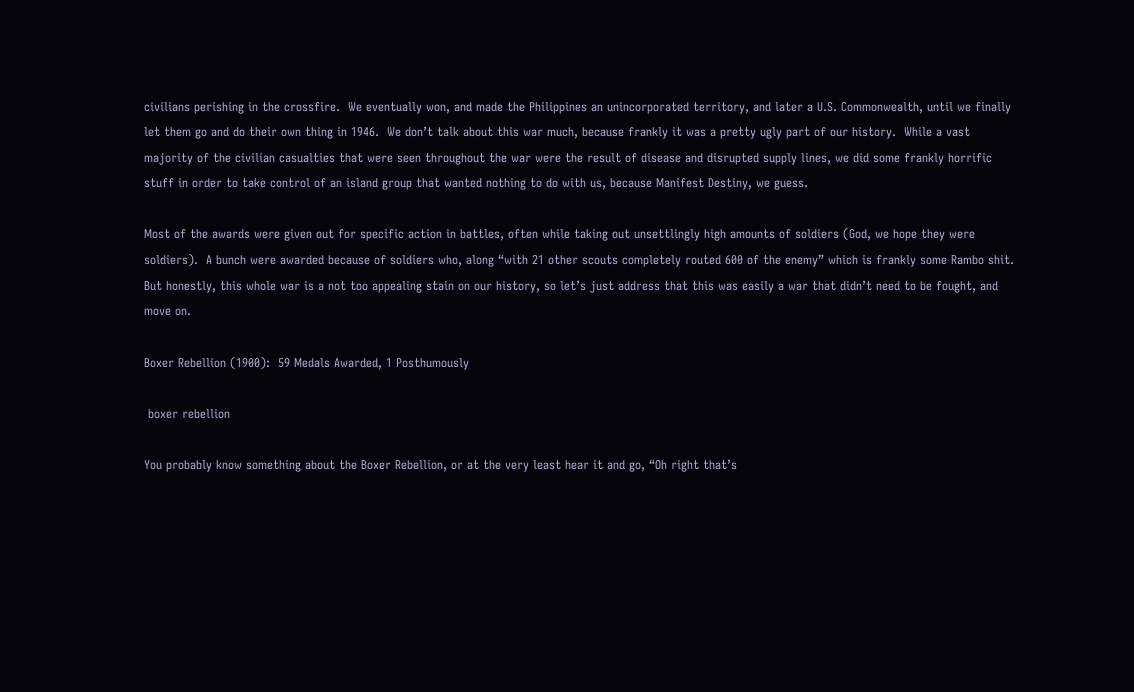civilians perishing in the crossfire.  We eventually won, and made the Philippines an unincorporated territory, and later a U.S. Commonwealth, until we finally let them go and do their own thing in 1946.  We don’t talk about this war much, because frankly it was a pretty ugly part of our history.  While a vast majority of the civilian casualties that were seen throughout the war were the result of disease and disrupted supply lines, we did some frankly horrific stuff in order to take control of an island group that wanted nothing to do with us, because Manifest Destiny, we guess.

Most of the awards were given out for specific action in battles, often while taking out unsettlingly high amounts of soldiers (God, we hope they were soldiers).  A bunch were awarded because of soldiers who, along “with 21 other scouts completely routed 600 of the enemy” which is frankly some Rambo shit.  But honestly, this whole war is a not too appealing stain on our history, so let’s just address that this was easily a war that didn’t need to be fought, and move on.

Boxer Rebellion (1900):  59 Medals Awarded, 1 Posthumously

 boxer rebellion

You probably know something about the Boxer Rebellion, or at the very least hear it and go, “Oh right that’s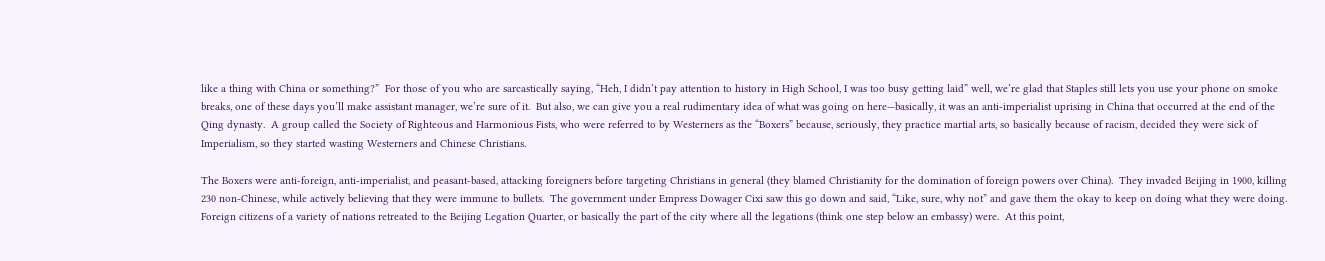like a thing with China or something?”  For those of you who are sarcastically saying, “Heh, I didn’t pay attention to history in High School, I was too busy getting laid” well, we’re glad that Staples still lets you use your phone on smoke breaks, one of these days you’ll make assistant manager, we’re sure of it.  But also, we can give you a real rudimentary idea of what was going on here—basically, it was an anti-imperialist uprising in China that occurred at the end of the Qing dynasty.  A group called the Society of Righteous and Harmonious Fists, who were referred to by Westerners as the “Boxers” because, seriously, they practice martial arts, so basically because of racism, decided they were sick of Imperialism, so they started wasting Westerners and Chinese Christians.

The Boxers were anti-foreign, anti-imperialist, and peasant-based, attacking foreigners before targeting Christians in general (they blamed Christianity for the domination of foreign powers over China).  They invaded Beijing in 1900, killing 230 non-Chinese, while actively believing that they were immune to bullets.  The government under Empress Dowager Cixi saw this go down and said, “Like, sure, why not” and gave them the okay to keep on doing what they were doing.  Foreign citizens of a variety of nations retreated to the Beijing Legation Quarter, or basically the part of the city where all the legations (think one step below an embassy) were.  At this point,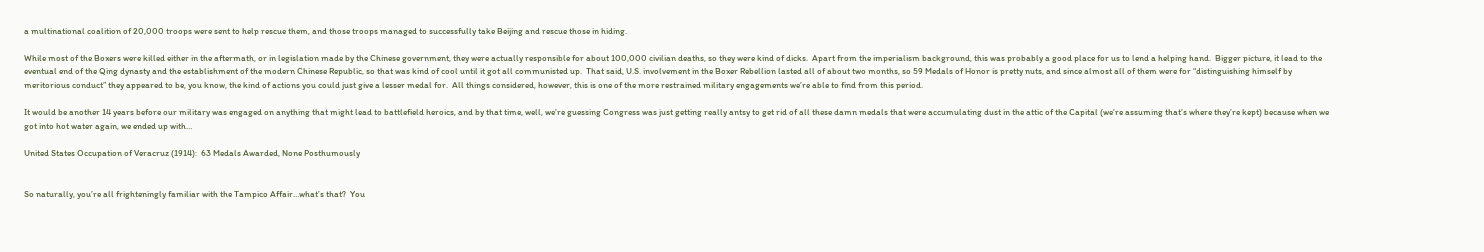a multinational coalition of 20,000 troops were sent to help rescue them, and those troops managed to successfully take Beijing and rescue those in hiding.

While most of the Boxers were killed either in the aftermath, or in legislation made by the Chinese government, they were actually responsible for about 100,000 civilian deaths, so they were kind of dicks.  Apart from the imperialism background, this was probably a good place for us to lend a helping hand.  Bigger picture, it lead to the eventual end of the Qing dynasty and the establishment of the modern Chinese Republic, so that was kind of cool until it got all communisted up.  That said, U.S. involvement in the Boxer Rebellion lasted all of about two months, so 59 Medals of Honor is pretty nuts, and since almost all of them were for “distinguishing himself by meritorious conduct” they appeared to be, you know, the kind of actions you could just give a lesser medal for.  All things considered, however, this is one of the more restrained military engagements we’re able to find from this period.

It would be another 14 years before our military was engaged on anything that might lead to battlefield heroics, and by that time, well, we’re guessing Congress was just getting really antsy to get rid of all these damn medals that were accumulating dust in the attic of the Capital (we’re assuming that’s where they’re kept) because when we got into hot water again, we ended up with…

United States Occupation of Veracruz (1914):  63 Medals Awarded, None Posthumously


So naturally, you’re all frighteningly familiar with the Tampico Affair…what’s that?  You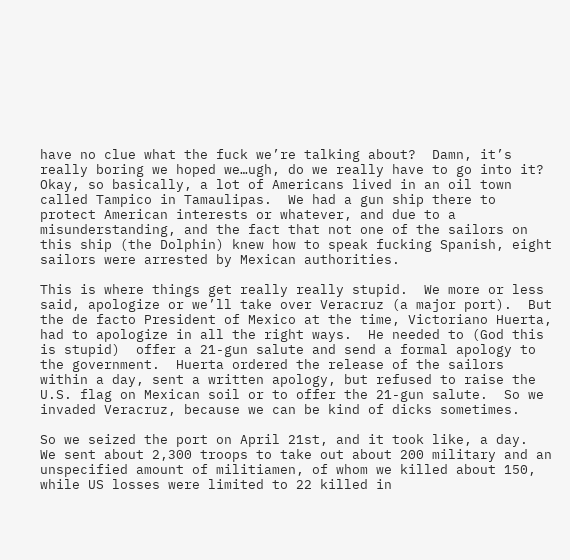have no clue what the fuck we’re talking about?  Damn, it’s really boring we hoped we…ugh, do we really have to go into it?  Okay, so basically, a lot of Americans lived in an oil town called Tampico in Tamaulipas.  We had a gun ship there to protect American interests or whatever, and due to a misunderstanding, and the fact that not one of the sailors on this ship (the Dolphin) knew how to speak fucking Spanish, eight sailors were arrested by Mexican authorities.

This is where things get really really stupid.  We more or less said, apologize or we’ll take over Veracruz (a major port).  But the de facto President of Mexico at the time, Victoriano Huerta, had to apologize in all the right ways.  He needed to (God this is stupid)  offer a 21-gun salute and send a formal apology to the government.  Huerta ordered the release of the sailors within a day, sent a written apology, but refused to raise the U.S. flag on Mexican soil or to offer the 21-gun salute.  So we invaded Veracruz, because we can be kind of dicks sometimes.

So we seized the port on April 21st, and it took like, a day.  We sent about 2,300 troops to take out about 200 military and an unspecified amount of militiamen, of whom we killed about 150, while US losses were limited to 22 killed in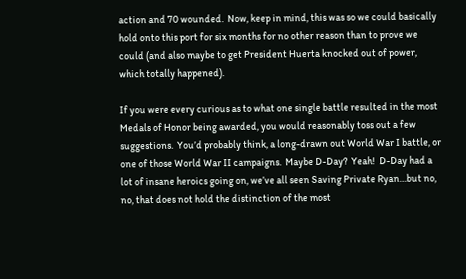action and 70 wounded.  Now, keep in mind, this was so we could basically hold onto this port for six months for no other reason than to prove we could (and also maybe to get President Huerta knocked out of power, which totally happened).

If you were every curious as to what one single battle resulted in the most Medals of Honor being awarded, you would reasonably toss out a few suggestions.  You’d probably think, a long-drawn out World War I battle, or one of those World War II campaigns.  Maybe D-Day?  Yeah!  D-Day had a lot of insane heroics going on, we’ve all seen Saving Private Ryan…but no, no, that does not hold the distinction of the most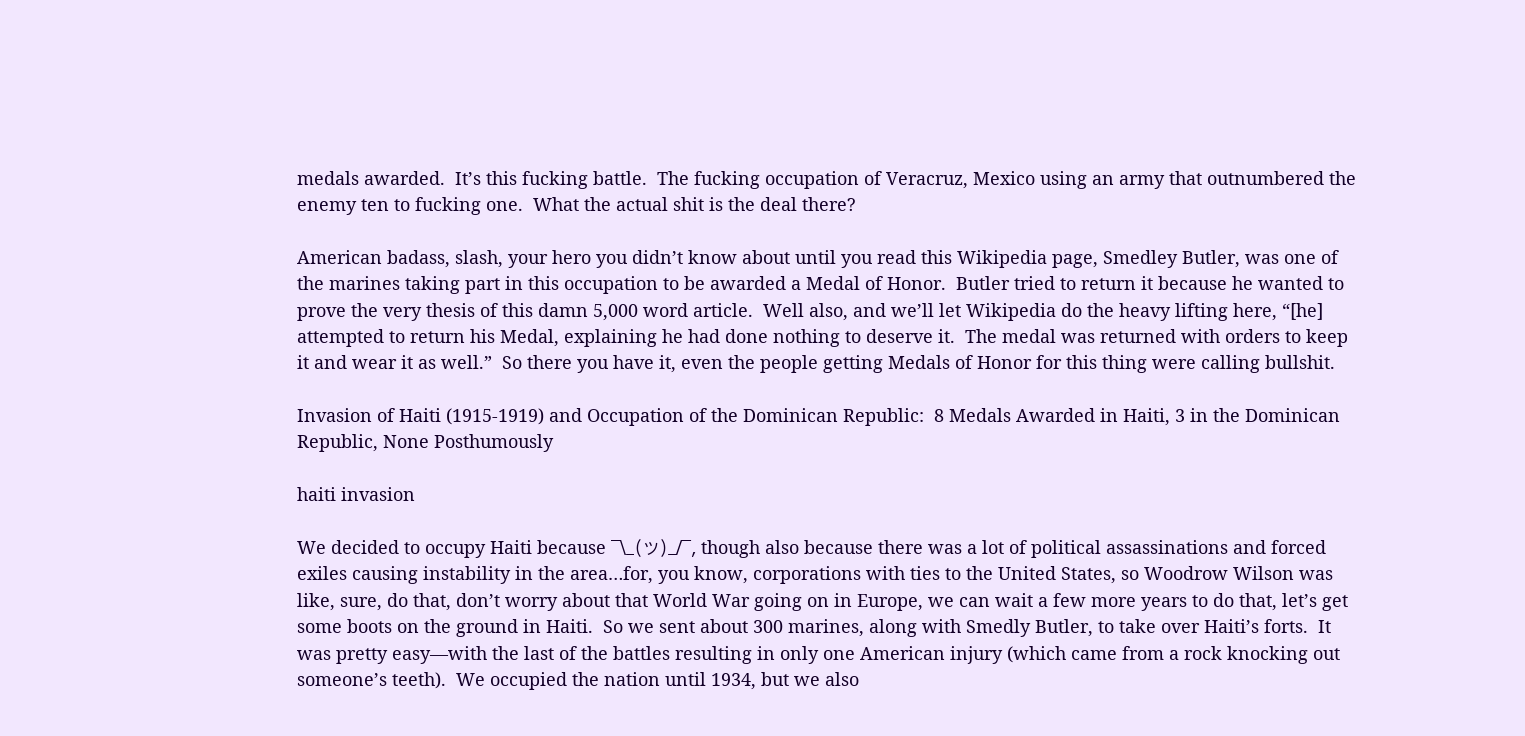medals awarded.  It’s this fucking battle.  The fucking occupation of Veracruz, Mexico using an army that outnumbered the enemy ten to fucking one.  What the actual shit is the deal there?

American badass, slash, your hero you didn’t know about until you read this Wikipedia page, Smedley Butler, was one of the marines taking part in this occupation to be awarded a Medal of Honor.  Butler tried to return it because he wanted to prove the very thesis of this damn 5,000 word article.  Well also, and we’ll let Wikipedia do the heavy lifting here, “[he] attempted to return his Medal, explaining he had done nothing to deserve it.  The medal was returned with orders to keep it and wear it as well.”  So there you have it, even the people getting Medals of Honor for this thing were calling bullshit.

Invasion of Haiti (1915-1919) and Occupation of the Dominican Republic:  8 Medals Awarded in Haiti, 3 in the Dominican Republic, None Posthumously

haiti invasion

We decided to occupy Haiti because ¯\_(ツ)_/¯, though also because there was a lot of political assassinations and forced exiles causing instability in the area…for, you know, corporations with ties to the United States, so Woodrow Wilson was like, sure, do that, don’t worry about that World War going on in Europe, we can wait a few more years to do that, let’s get some boots on the ground in Haiti.  So we sent about 300 marines, along with Smedly Butler, to take over Haiti’s forts.  It was pretty easy—with the last of the battles resulting in only one American injury (which came from a rock knocking out someone’s teeth).  We occupied the nation until 1934, but we also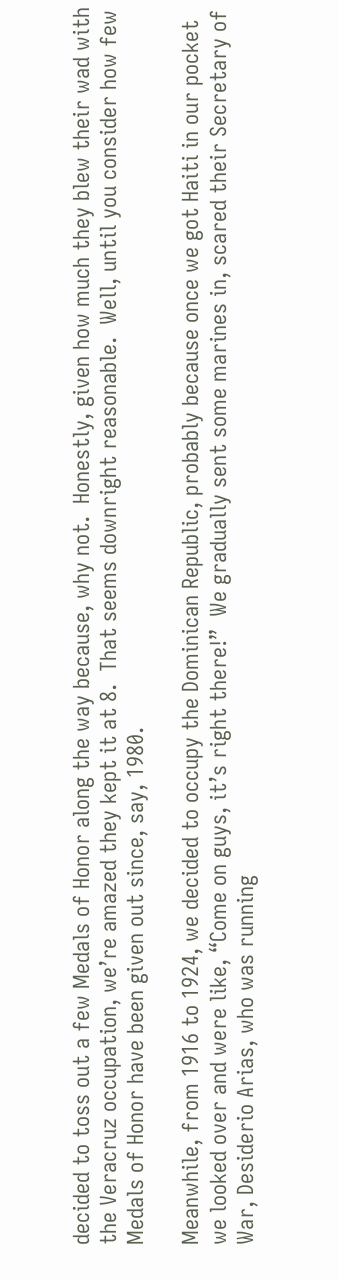decided to toss out a few Medals of Honor along the way because, why not.  Honestly, given how much they blew their wad with the Veracruz occupation, we’re amazed they kept it at 8.  That seems downright reasonable.  Well, until you consider how few Medals of Honor have been given out since, say, 1980.

Meanwhile, from 1916 to 1924, we decided to occupy the Dominican Republic, probably because once we got Haiti in our pocket we looked over and were like, “Come on guys, it’s right there!”  We gradually sent some marines in, scared their Secretary of War, Desiderio Arias, who was running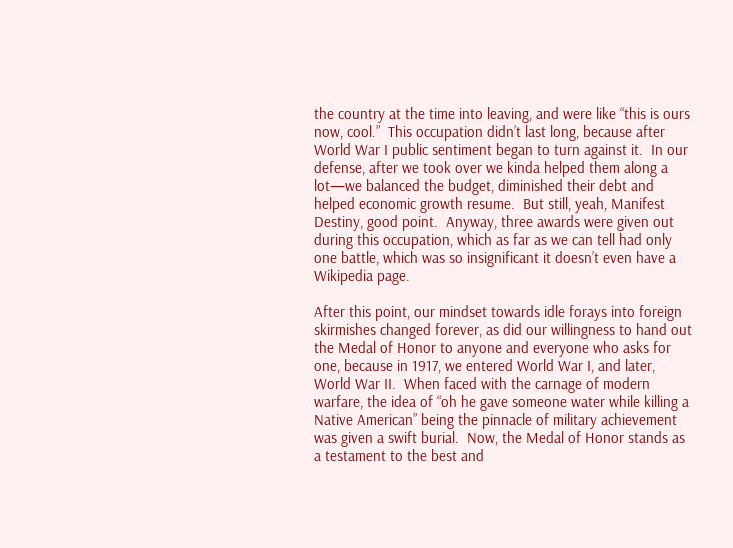the country at the time into leaving, and were like “this is ours now, cool.”  This occupation didn’t last long, because after World War I public sentiment began to turn against it.  In our defense, after we took over we kinda helped them along a lot—we balanced the budget, diminished their debt and helped economic growth resume.  But still, yeah, Manifest Destiny, good point.  Anyway, three awards were given out during this occupation, which as far as we can tell had only one battle, which was so insignificant it doesn’t even have a Wikipedia page.

After this point, our mindset towards idle forays into foreign skirmishes changed forever, as did our willingness to hand out the Medal of Honor to anyone and everyone who asks for one, because in 1917, we entered World War I, and later, World War II.  When faced with the carnage of modern warfare, the idea of “oh he gave someone water while killing a Native American” being the pinnacle of military achievement was given a swift burial.  Now, the Medal of Honor stands as a testament to the best and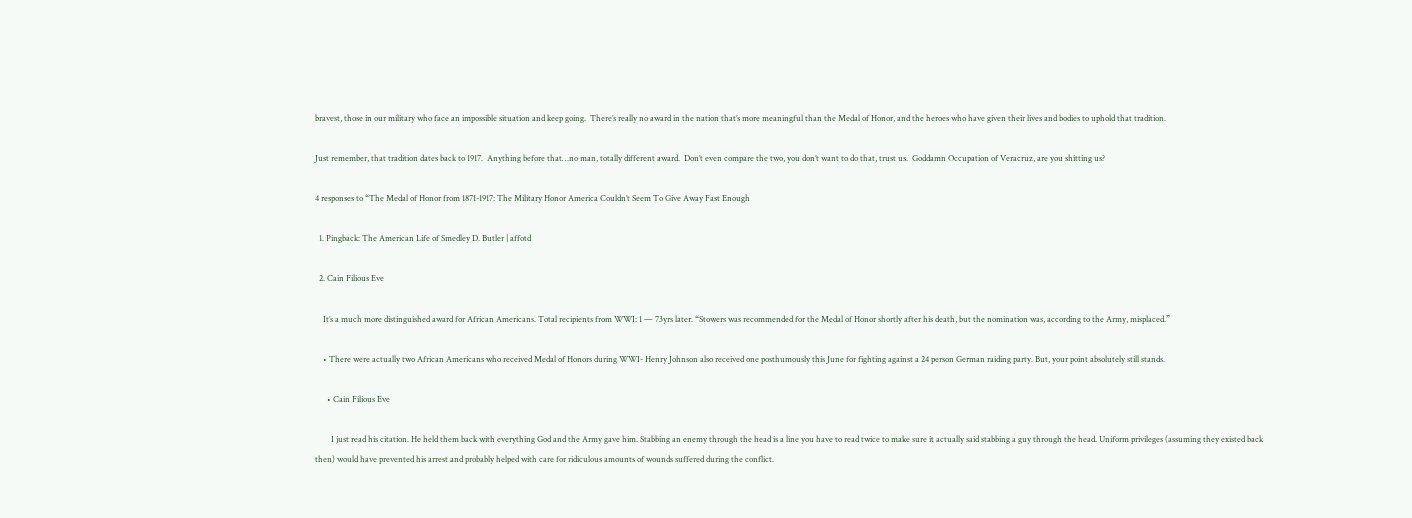bravest, those in our military who face an impossible situation and keep going.  There’s really no award in the nation that’s more meaningful than the Medal of Honor, and the heroes who have given their lives and bodies to uphold that tradition.

Just remember, that tradition dates back to 1917.  Anything before that…no man, totally different award.  Don’t even compare the two, you don’t want to do that, trust us.  Goddamn Occupation of Veracruz, are you shitting us?

4 responses to “The Medal of Honor from 1871-1917: The Military Honor America Couldn’t Seem To Give Away Fast Enough

  1. Pingback: The American Life of Smedley D. Butler | affotd

  2. Cain Filious Eve

    It’s a much more distinguished award for African Americans. Total recipients from WWI: 1 — 73yrs later. “Stowers was recommended for the Medal of Honor shortly after his death, but the nomination was, according to the Army, misplaced.”

    • There were actually two African Americans who received Medal of Honors during WWI- Henry Johnson also received one posthumously this June for fighting against a 24 person German raiding party. But, your point absolutely still stands.

      • Cain Filious Eve

        I just read his citation. He held them back with everything God and the Army gave him. Stabbing an enemy through the head is a line you have to read twice to make sure it actually said stabbing a guy through the head. Uniform privileges (assuming they existed back then) would have prevented his arrest and probably helped with care for ridiculous amounts of wounds suffered during the conflict.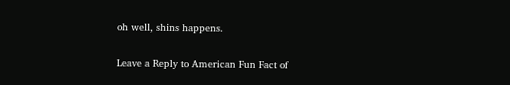oh well, shins happens.

Leave a Reply to American Fun Fact of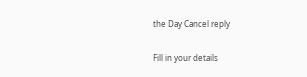the Day Cancel reply

Fill in your details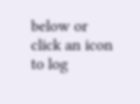below or click an icon to log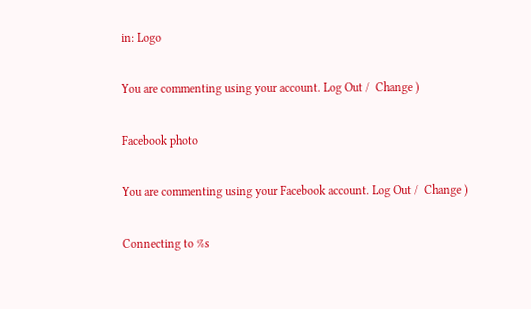in: Logo

You are commenting using your account. Log Out /  Change )

Facebook photo

You are commenting using your Facebook account. Log Out /  Change )

Connecting to %s